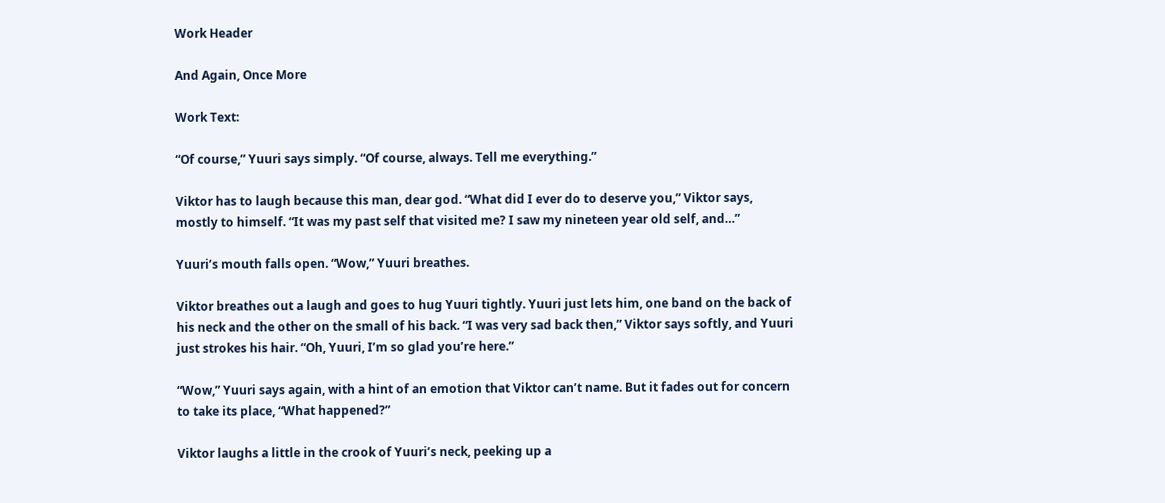Work Header

And Again, Once More

Work Text:

“Of course,” Yuuri says simply. “Of course, always. Tell me everything.”

Viktor has to laugh because this man, dear god. “What did I ever do to deserve you,” Viktor says, mostly to himself. “It was my past self that visited me? I saw my nineteen year old self, and…”

Yuuri’s mouth falls open. “Wow,” Yuuri breathes.

Viktor breathes out a laugh and goes to hug Yuuri tightly. Yuuri just lets him, one band on the back of his neck and the other on the small of his back. “I was very sad back then,” Viktor says softly, and Yuuri just strokes his hair. “Oh, Yuuri, I’m so glad you’re here.”

“Wow,” Yuuri says again, with a hint of an emotion that Viktor can’t name. But it fades out for concern to take its place, “What happened?”

Viktor laughs a little in the crook of Yuuri’s neck, peeking up a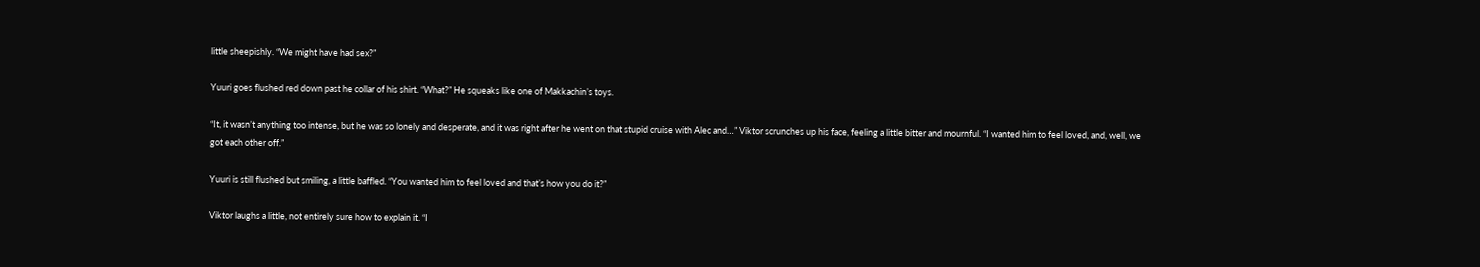little sheepishly. “We might have had sex?”

Yuuri goes flushed red down past he collar of his shirt. “What?” He squeaks like one of Makkachin’s toys.

“It, it wasn’t anything too intense, but he was so lonely and desperate, and it was right after he went on that stupid cruise with Alec and…” Viktor scrunches up his face, feeling a little bitter and mournful. “I wanted him to feel loved, and, well, we got each other off.”

Yuuri is still flushed but smiling, a little baffled. “You wanted him to feel loved and that’s how you do it?”

Viktor laughs a little, not entirely sure how to explain it. “I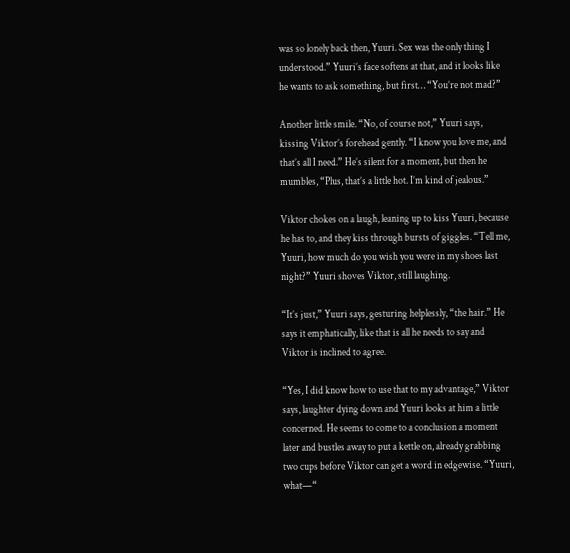was so lonely back then, Yuuri. Sex was the only thing I understood.” Yuuri’s face softens at that, and it looks like he wants to ask something, but first… “You’re not mad?”

Another little smile. “No, of course not,” Yuuri says, kissing Viktor’s forehead gently. “I know you love me, and that’s all I need.” He’s silent for a moment, but then he mumbles, “Plus, that’s a little hot. I’m kind of jealous.”

Viktor chokes on a laugh, leaning up to kiss Yuuri, because he has to, and they kiss through bursts of giggles. “Tell me, Yuuri, how much do you wish you were in my shoes last night?” Yuuri shoves Viktor, still laughing.

“It’s just,” Yuuri says, gesturing helplessly, “the hair.” He says it emphatically, like that is all he needs to say and Viktor is inclined to agree.

“Yes, I did know how to use that to my advantage,” Viktor says, laughter dying down and Yuuri looks at him a little concerned. He seems to come to a conclusion a moment later and bustles away to put a kettle on, already grabbing two cups before Viktor can get a word in edgewise. “Yuuri, what—“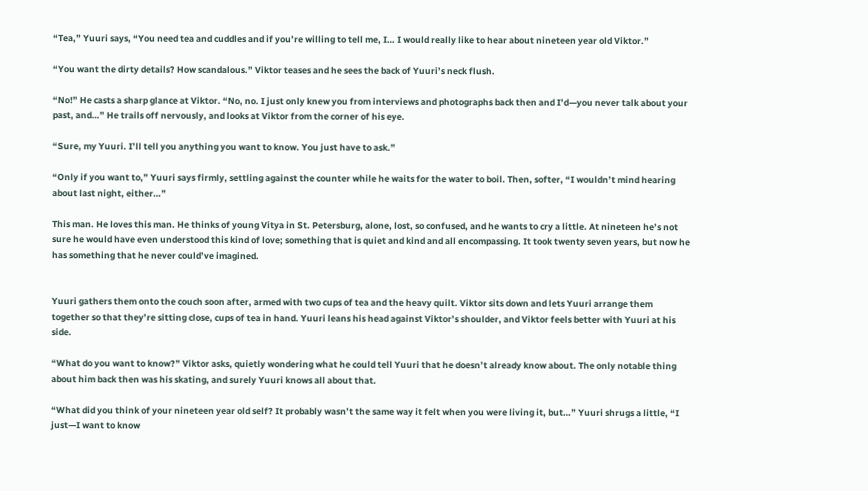“Tea,” Yuuri says, “You need tea and cuddles and if you’re willing to tell me, I… I would really like to hear about nineteen year old Viktor.”

“You want the dirty details? How scandalous.” Viktor teases and he sees the back of Yuuri’s neck flush.

“No!” He casts a sharp glance at Viktor. “No, no. I just only knew you from interviews and photographs back then and I’d—you never talk about your past, and…” He trails off nervously, and looks at Viktor from the corner of his eye.

“Sure, my Yuuri. I’ll tell you anything you want to know. You just have to ask.”

“Only if you want to,” Yuuri says firmly, settling against the counter while he waits for the water to boil. Then, softer, “I wouldn’t mind hearing about last night, either…”

This man. He loves this man. He thinks of young Vitya in St. Petersburg, alone, lost, so confused, and he wants to cry a little. At nineteen he’s not sure he would have even understood this kind of love; something that is quiet and kind and all encompassing. It took twenty seven years, but now he has something that he never could’ve imagined.


Yuuri gathers them onto the couch soon after, armed with two cups of tea and the heavy quilt. Viktor sits down and lets Yuuri arrange them together so that they’re sitting close, cups of tea in hand. Yuuri leans his head against Viktor’s shoulder, and Viktor feels better with Yuuri at his side.

“What do you want to know?” Viktor asks, quietly wondering what he could tell Yuuri that he doesn’t already know about. The only notable thing about him back then was his skating, and surely Yuuri knows all about that.

“What did you think of your nineteen year old self? It probably wasn’t the same way it felt when you were living it, but…” Yuuri shrugs a little, “I just—I want to know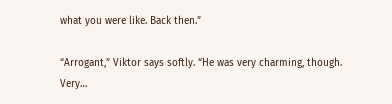what you were like. Back then.”

“Arrogant,” Viktor says softly. “He was very charming, though. Very…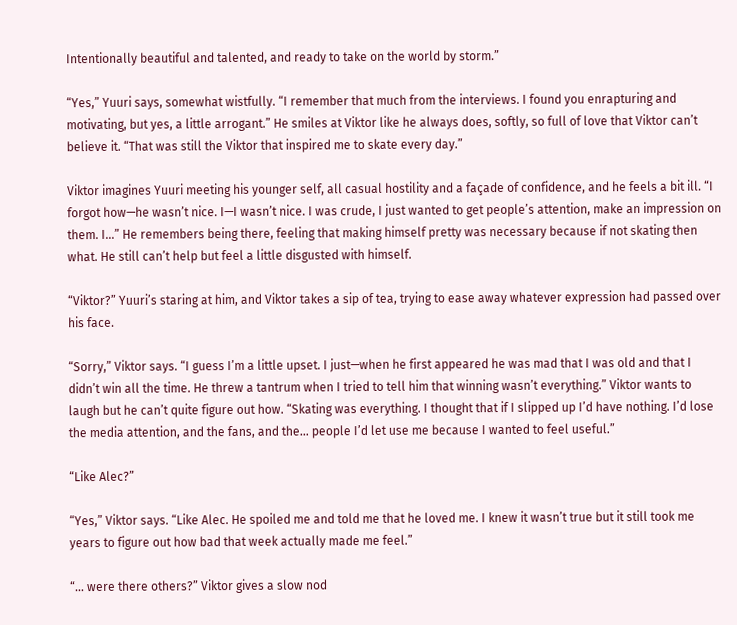Intentionally beautiful and talented, and ready to take on the world by storm.”

“Yes,” Yuuri says, somewhat wistfully. “I remember that much from the interviews. I found you enrapturing and motivating, but yes, a little arrogant.” He smiles at Viktor like he always does, softly, so full of love that Viktor can’t believe it. “That was still the Viktor that inspired me to skate every day.”

Viktor imagines Yuuri meeting his younger self, all casual hostility and a façade of confidence, and he feels a bit ill. “I forgot how—he wasn’t nice. I—I wasn’t nice. I was crude, I just wanted to get people’s attention, make an impression on them. I…” He remembers being there, feeling that making himself pretty was necessary because if not skating then what. He still can’t help but feel a little disgusted with himself.

“Viktor?” Yuuri’s staring at him, and Viktor takes a sip of tea, trying to ease away whatever expression had passed over his face.

“Sorry,” Viktor says. “I guess I’m a little upset. I just—when he first appeared he was mad that I was old and that I didn’t win all the time. He threw a tantrum when I tried to tell him that winning wasn’t everything.” Viktor wants to laugh but he can’t quite figure out how. “Skating was everything. I thought that if I slipped up I’d have nothing. I’d lose the media attention, and the fans, and the… people I’d let use me because I wanted to feel useful.”

“Like Alec?”

“Yes,” Viktor says. “Like Alec. He spoiled me and told me that he loved me. I knew it wasn’t true but it still took me years to figure out how bad that week actually made me feel.”

“… were there others?” Viktor gives a slow nod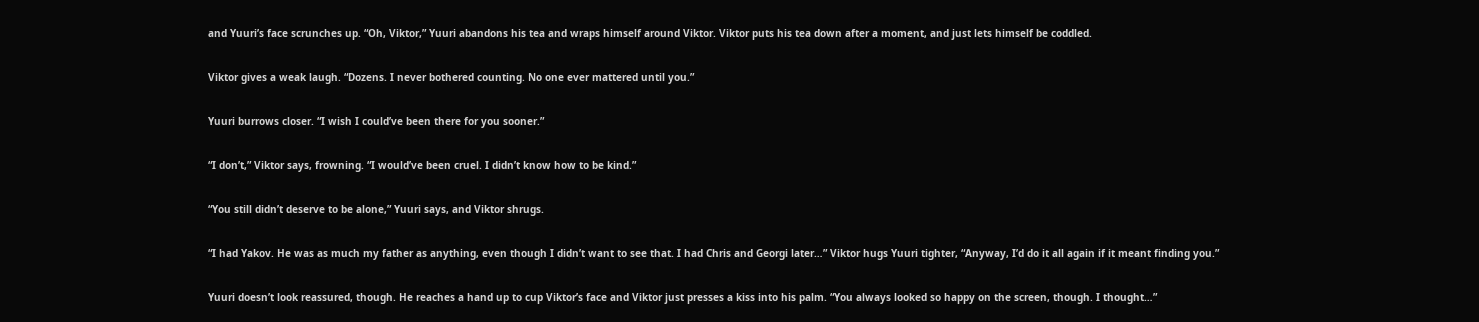and Yuuri’s face scrunches up. “Oh, Viktor,” Yuuri abandons his tea and wraps himself around Viktor. Viktor puts his tea down after a moment, and just lets himself be coddled.

Viktor gives a weak laugh. “Dozens. I never bothered counting. No one ever mattered until you.”

Yuuri burrows closer. “I wish I could’ve been there for you sooner.”

“I don’t,” Viktor says, frowning. “I would’ve been cruel. I didn’t know how to be kind.”

“You still didn’t deserve to be alone,” Yuuri says, and Viktor shrugs.

“I had Yakov. He was as much my father as anything, even though I didn’t want to see that. I had Chris and Georgi later…” Viktor hugs Yuuri tighter, “Anyway, I’d do it all again if it meant finding you.”

Yuuri doesn’t look reassured, though. He reaches a hand up to cup Viktor’s face and Viktor just presses a kiss into his palm. “You always looked so happy on the screen, though. I thought…”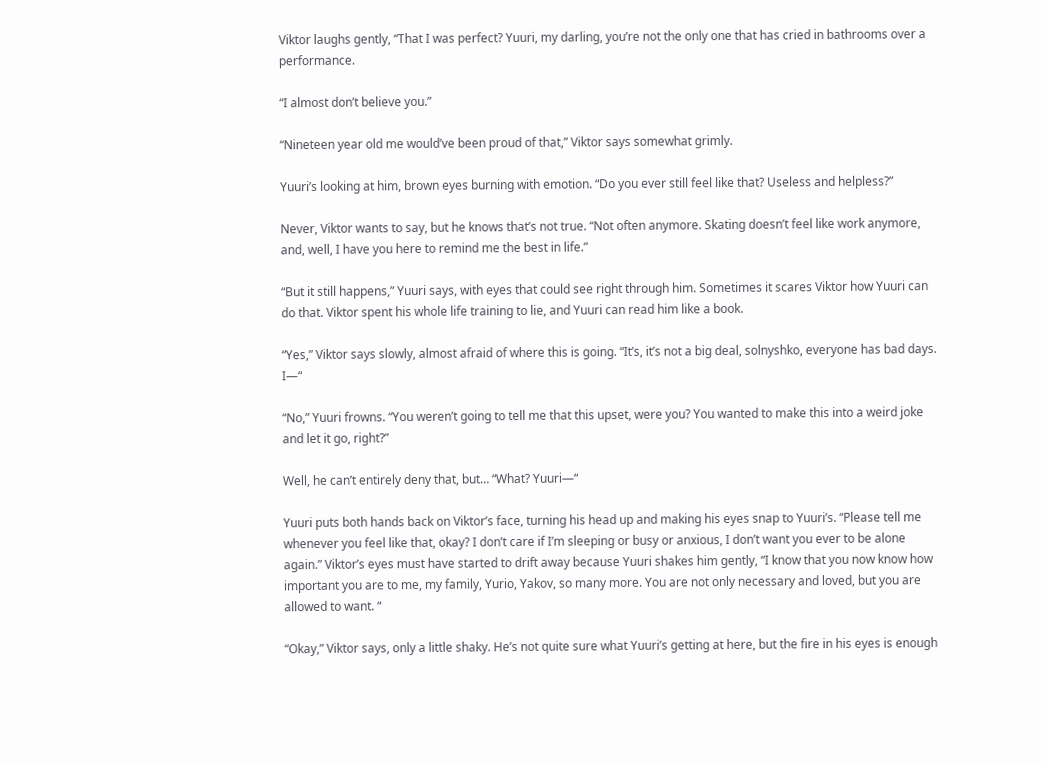Viktor laughs gently, “That I was perfect? Yuuri, my darling, you’re not the only one that has cried in bathrooms over a performance.

“I almost don’t believe you.”

“Nineteen year old me would’ve been proud of that,” Viktor says somewhat grimly.

Yuuri’s looking at him, brown eyes burning with emotion. “Do you ever still feel like that? Useless and helpless?”

Never, Viktor wants to say, but he knows that’s not true. “Not often anymore. Skating doesn’t feel like work anymore, and, well, I have you here to remind me the best in life.”

“But it still happens,” Yuuri says, with eyes that could see right through him. Sometimes it scares Viktor how Yuuri can do that. Viktor spent his whole life training to lie, and Yuuri can read him like a book.

“Yes,” Viktor says slowly, almost afraid of where this is going. “It’s, it’s not a big deal, solnyshko, everyone has bad days. I—“

“No,” Yuuri frowns. “You weren’t going to tell me that this upset, were you? You wanted to make this into a weird joke and let it go, right?”

Well, he can’t entirely deny that, but… “What? Yuuri—“

Yuuri puts both hands back on Viktor’s face, turning his head up and making his eyes snap to Yuuri’s. “Please tell me whenever you feel like that, okay? I don’t care if I’m sleeping or busy or anxious, I don’t want you ever to be alone again.” Viktor’s eyes must have started to drift away because Yuuri shakes him gently, “I know that you now know how important you are to me, my family, Yurio, Yakov, so many more. You are not only necessary and loved, but you are allowed to want. “

“Okay,” Viktor says, only a little shaky. He’s not quite sure what Yuuri’s getting at here, but the fire in his eyes is enough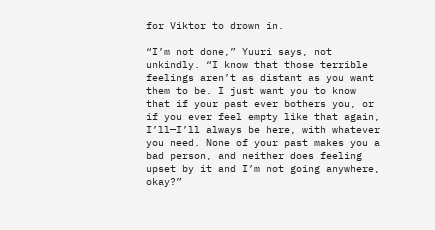for Viktor to drown in.

“I’m not done,” Yuuri says, not unkindly. “I know that those terrible feelings aren’t as distant as you want them to be. I just want you to know that if your past ever bothers you, or if you ever feel empty like that again, I’ll—I’ll always be here, with whatever you need. None of your past makes you a bad person, and neither does feeling upset by it and I’m not going anywhere, okay?”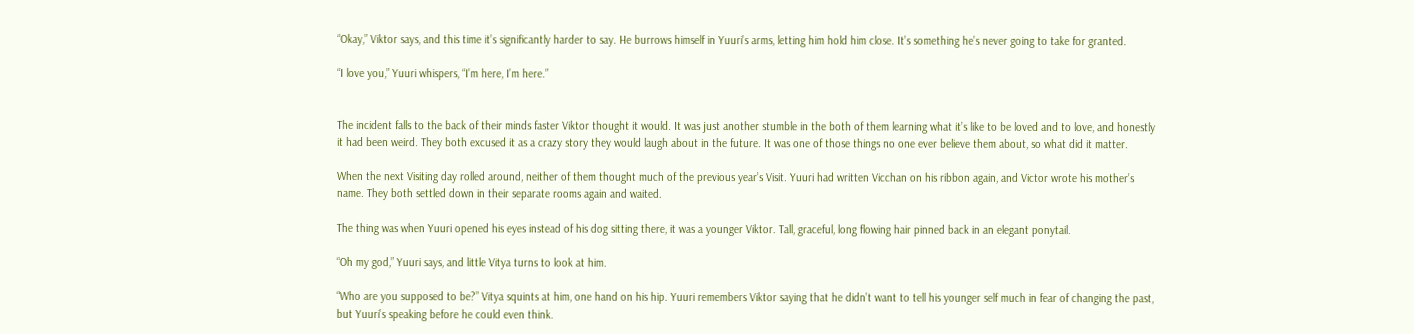“Okay,” Viktor says, and this time it’s significantly harder to say. He burrows himself in Yuuri’s arms, letting him hold him close. It’s something he’s never going to take for granted.

“I love you,” Yuuri whispers, “I’m here, I’m here.”


The incident falls to the back of their minds faster Viktor thought it would. It was just another stumble in the both of them learning what it’s like to be loved and to love, and honestly it had been weird. They both excused it as a crazy story they would laugh about in the future. It was one of those things no one ever believe them about, so what did it matter.

When the next Visiting day rolled around, neither of them thought much of the previous year’s Visit. Yuuri had written Vicchan on his ribbon again, and Victor wrote his mother’s name. They both settled down in their separate rooms again and waited.

The thing was when Yuuri opened his eyes instead of his dog sitting there, it was a younger Viktor. Tall, graceful, long flowing hair pinned back in an elegant ponytail.

“Oh my god,” Yuuri says, and little Vitya turns to look at him.

“Who are you supposed to be?” Vitya squints at him, one hand on his hip. Yuuri remembers Viktor saying that he didn’t want to tell his younger self much in fear of changing the past, but Yuuri’s speaking before he could even think.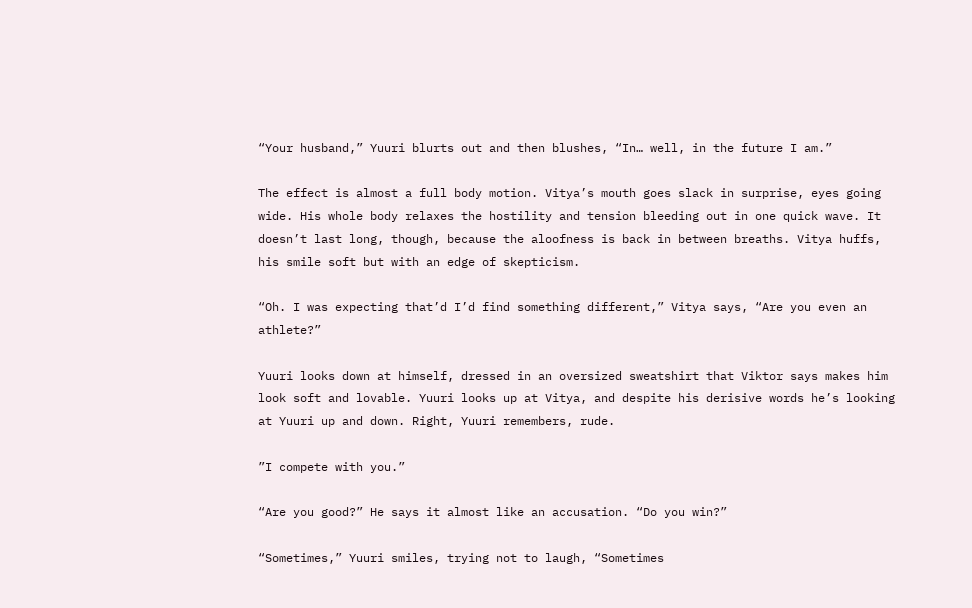“Your husband,” Yuuri blurts out and then blushes, “In… well, in the future I am.”

The effect is almost a full body motion. Vitya’s mouth goes slack in surprise, eyes going wide. His whole body relaxes the hostility and tension bleeding out in one quick wave. It doesn’t last long, though, because the aloofness is back in between breaths. Vitya huffs, his smile soft but with an edge of skepticism.

“Oh. I was expecting that’d I’d find something different,” Vitya says, “Are you even an athlete?”

Yuuri looks down at himself, dressed in an oversized sweatshirt that Viktor says makes him look soft and lovable. Yuuri looks up at Vitya, and despite his derisive words he’s looking at Yuuri up and down. Right, Yuuri remembers, rude.

”I compete with you.”

“Are you good?” He says it almost like an accusation. “Do you win?”

“Sometimes,” Yuuri smiles, trying not to laugh, “Sometimes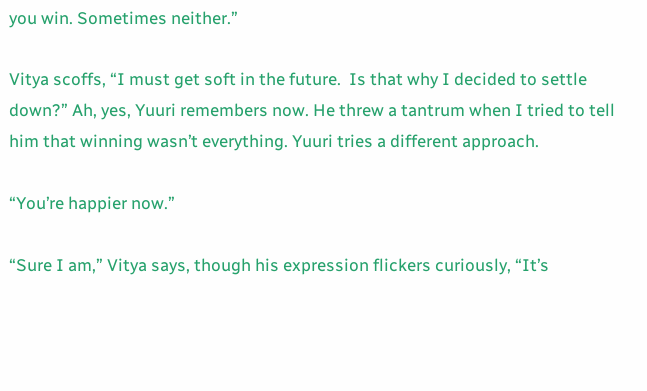you win. Sometimes neither.”

Vitya scoffs, “I must get soft in the future.  Is that why I decided to settle down?” Ah, yes, Yuuri remembers now. He threw a tantrum when I tried to tell him that winning wasn’t everything. Yuuri tries a different approach.

“You’re happier now.”

“Sure I am,” Vitya says, though his expression flickers curiously, “It’s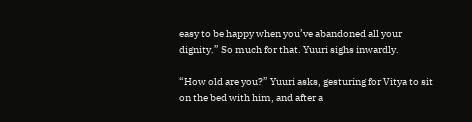easy to be happy when you’ve abandoned all your dignity.” So much for that. Yuuri sighs inwardly.

“How old are you?” Yuuri asks, gesturing for Vitya to sit on the bed with him, and after a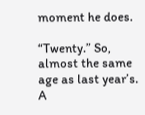moment he does.

“Twenty.” So, almost the same age as last year’s. A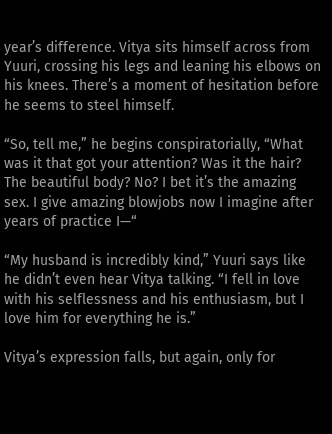year’s difference. Vitya sits himself across from Yuuri, crossing his legs and leaning his elbows on his knees. There’s a moment of hesitation before he seems to steel himself.

“So, tell me,” he begins conspiratorially, “What was it that got your attention? Was it the hair? The beautiful body? No? I bet it’s the amazing sex. I give amazing blowjobs now I imagine after years of practice I—“

“My husband is incredibly kind,” Yuuri says like he didn’t even hear Vitya talking. “I fell in love with his selflessness and his enthusiasm, but I love him for everything he is.”

Vitya’s expression falls, but again, only for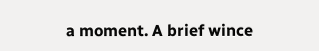a moment. A brief wince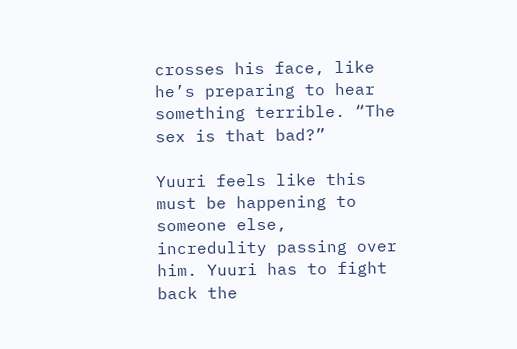crosses his face, like he’s preparing to hear something terrible. “The sex is that bad?”

Yuuri feels like this must be happening to someone else, incredulity passing over him. Yuuri has to fight back the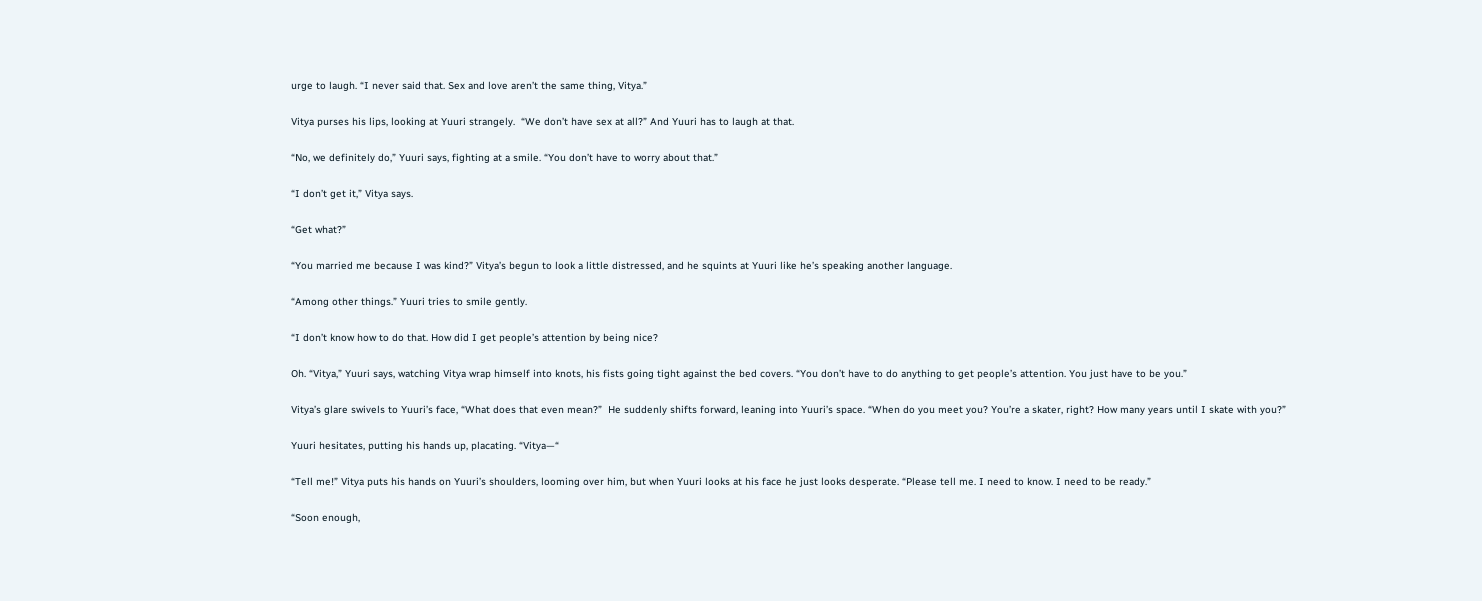urge to laugh. “I never said that. Sex and love aren’t the same thing, Vitya.”

Vitya purses his lips, looking at Yuuri strangely.  “We don’t have sex at all?” And Yuuri has to laugh at that.

“No, we definitely do,” Yuuri says, fighting at a smile. “You don’t have to worry about that.”

“I don’t get it,” Vitya says.

“Get what?”

“You married me because I was kind?” Vitya’s begun to look a little distressed, and he squints at Yuuri like he’s speaking another language.

“Among other things.” Yuuri tries to smile gently.

“I don’t know how to do that. How did I get people’s attention by being nice?

Oh. “Vitya,” Yuuri says, watching Vitya wrap himself into knots, his fists going tight against the bed covers. “You don’t have to do anything to get people’s attention. You just have to be you.”

Vitya’s glare swivels to Yuuri’s face, “What does that even mean?”  He suddenly shifts forward, leaning into Yuuri’s space. “When do you meet you? You’re a skater, right? How many years until I skate with you?”

Yuuri hesitates, putting his hands up, placating. “Vitya—“

“Tell me!” Vitya puts his hands on Yuuri’s shoulders, looming over him, but when Yuuri looks at his face he just looks desperate. “Please tell me. I need to know. I need to be ready.”

“Soon enough,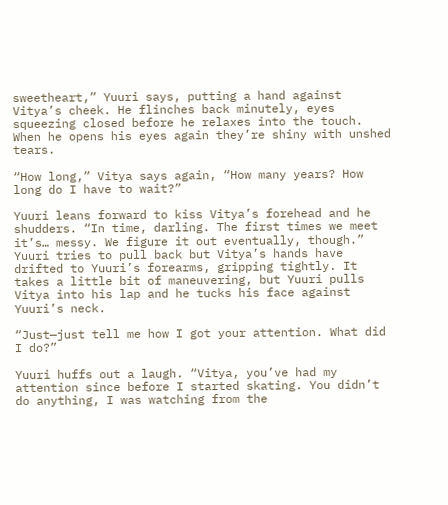sweetheart,” Yuuri says, putting a hand against Vitya’s cheek. He flinches back minutely, eyes squeezing closed before he relaxes into the touch. When he opens his eyes again they’re shiny with unshed tears.

“How long,” Vitya says again, “How many years? How long do I have to wait?”

Yuuri leans forward to kiss Vitya’s forehead and he shudders. “In time, darling. The first times we meet it’s… messy. We figure it out eventually, though.” Yuuri tries to pull back but Vitya’s hands have drifted to Yuuri’s forearms, gripping tightly. It takes a little bit of maneuvering, but Yuuri pulls Vitya into his lap and he tucks his face against Yuuri’s neck.

“Just—just tell me how I got your attention. What did I do?”

Yuuri huffs out a laugh. “Vitya, you’ve had my attention since before I started skating. You didn’t do anything, I was watching from the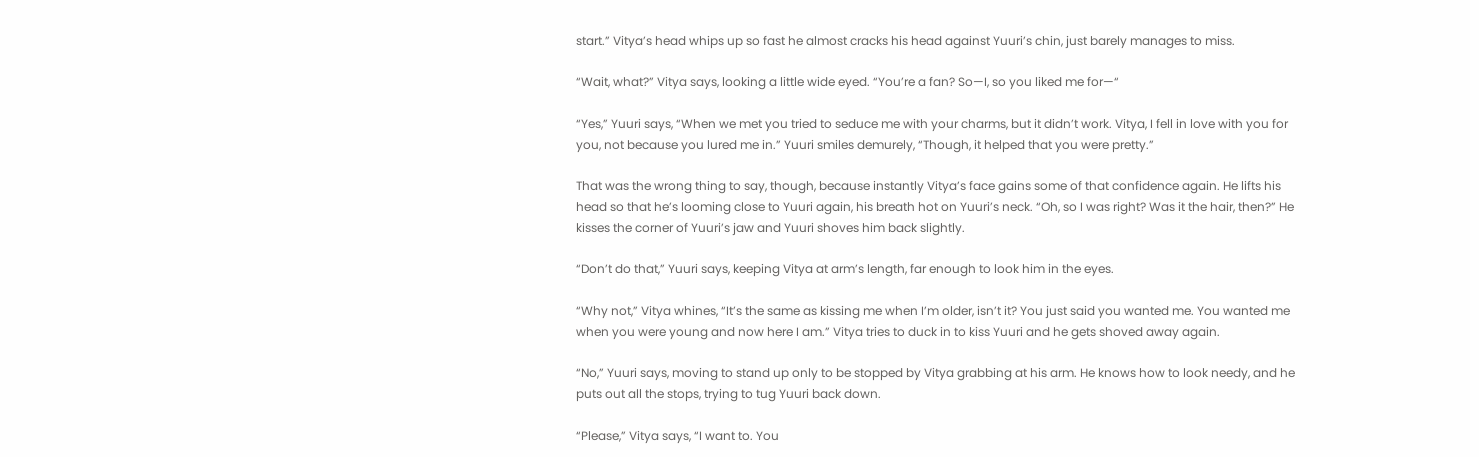start.” Vitya’s head whips up so fast he almost cracks his head against Yuuri’s chin, just barely manages to miss.

“Wait, what?” Vitya says, looking a little wide eyed. “You’re a fan? So—I, so you liked me for—“

“Yes,” Yuuri says, “When we met you tried to seduce me with your charms, but it didn’t work. Vitya, I fell in love with you for you, not because you lured me in.” Yuuri smiles demurely, “Though, it helped that you were pretty.”

That was the wrong thing to say, though, because instantly Vitya’s face gains some of that confidence again. He lifts his head so that he’s looming close to Yuuri again, his breath hot on Yuuri’s neck. “Oh, so I was right? Was it the hair, then?” He kisses the corner of Yuuri’s jaw and Yuuri shoves him back slightly.

“Don’t do that,” Yuuri says, keeping Vitya at arm’s length, far enough to look him in the eyes.

“Why not,” Vitya whines, “It’s the same as kissing me when I’m older, isn’t it? You just said you wanted me. You wanted me when you were young and now here I am.” Vitya tries to duck in to kiss Yuuri and he gets shoved away again.

“No,” Yuuri says, moving to stand up only to be stopped by Vitya grabbing at his arm. He knows how to look needy, and he puts out all the stops, trying to tug Yuuri back down.

“Please,” Vitya says, “I want to. You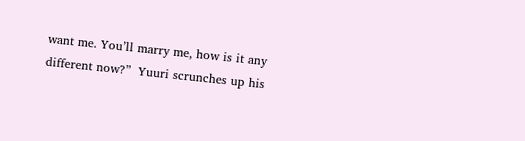want me. You’ll marry me, how is it any different now?”  Yuuri scrunches up his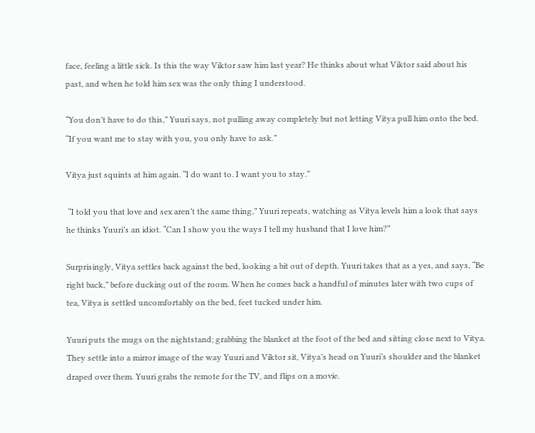face, feeling a little sick. Is this the way Viktor saw him last year? He thinks about what Viktor said about his past, and when he told him sex was the only thing I understood.

“You don’t have to do this,” Yuuri says, not pulling away completely but not letting Vitya pull him onto the bed. “If you want me to stay with you, you only have to ask.”

Vitya just squints at him again. “I do want to. I want you to stay.”

 “I told you that love and sex aren’t the same thing,” Yuuri repeats, watching as Vitya levels him a look that says he thinks Yuuri’s an idiot. “Can I show you the ways I tell my husband that I love him?”

Surprisingly, Vitya settles back against the bed, looking a bit out of depth. Yuuri takes that as a yes, and says, “Be right back,” before ducking out of the room. When he comes back a handful of minutes later with two cups of tea, Vitya is settled uncomfortably on the bed, feet tucked under him.

Yuuri puts the mugs on the nightstand; grabbing the blanket at the foot of the bed and sitting close next to Vitya. They settle into a mirror image of the way Yuuri and Viktor sit, Vitya’s head on Yuuri’s shoulder and the blanket draped over them. Yuuri grabs the remote for the TV, and flips on a movie.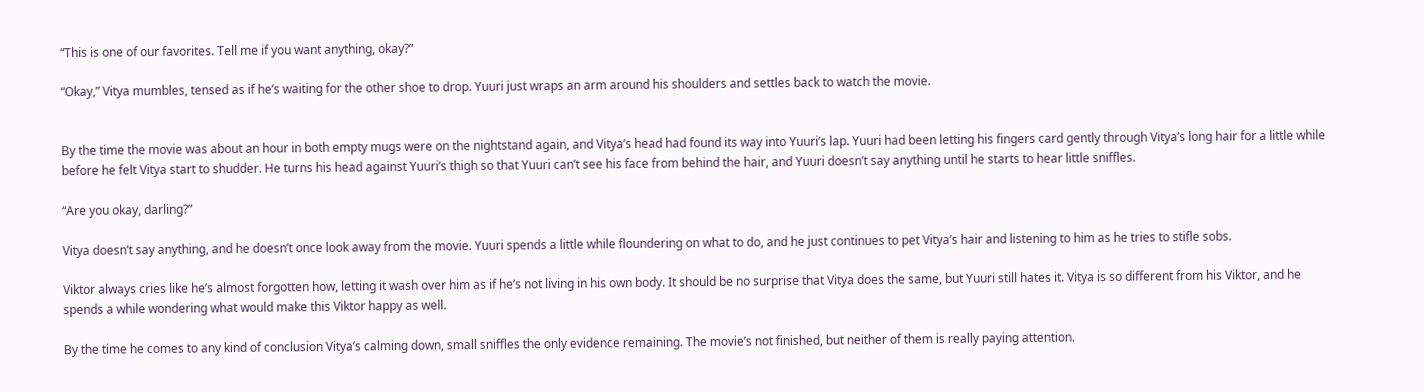“This is one of our favorites. Tell me if you want anything, okay?”

“Okay,” Vitya mumbles, tensed as if he’s waiting for the other shoe to drop. Yuuri just wraps an arm around his shoulders and settles back to watch the movie.


By the time the movie was about an hour in both empty mugs were on the nightstand again, and Vitya’s head had found its way into Yuuri’s lap. Yuuri had been letting his fingers card gently through Vitya’s long hair for a little while before he felt Vitya start to shudder. He turns his head against Yuuri’s thigh so that Yuuri can’t see his face from behind the hair, and Yuuri doesn’t say anything until he starts to hear little sniffles.

“Are you okay, darling?”

Vitya doesn’t say anything, and he doesn’t once look away from the movie. Yuuri spends a little while floundering on what to do, and he just continues to pet Vitya’s hair and listening to him as he tries to stifle sobs.

Viktor always cries like he’s almost forgotten how, letting it wash over him as if he’s not living in his own body. It should be no surprise that Vitya does the same, but Yuuri still hates it. Vitya is so different from his Viktor, and he spends a while wondering what would make this Viktor happy as well.

By the time he comes to any kind of conclusion Vitya’s calming down, small sniffles the only evidence remaining. The movie’s not finished, but neither of them is really paying attention.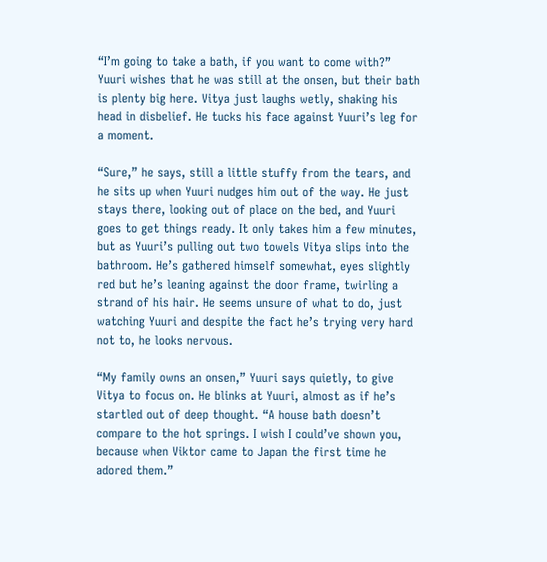“I’m going to take a bath, if you want to come with?” Yuuri wishes that he was still at the onsen, but their bath is plenty big here. Vitya just laughs wetly, shaking his head in disbelief. He tucks his face against Yuuri’s leg for a moment.

“Sure,” he says, still a little stuffy from the tears, and he sits up when Yuuri nudges him out of the way. He just stays there, looking out of place on the bed, and Yuuri goes to get things ready. It only takes him a few minutes, but as Yuuri’s pulling out two towels Vitya slips into the bathroom. He’s gathered himself somewhat, eyes slightly red but he’s leaning against the door frame, twirling a strand of his hair. He seems unsure of what to do, just watching Yuuri and despite the fact he’s trying very hard not to, he looks nervous.

“My family owns an onsen,” Yuuri says quietly, to give Vitya to focus on. He blinks at Yuuri, almost as if he’s startled out of deep thought. “A house bath doesn’t compare to the hot springs. I wish I could’ve shown you, because when Viktor came to Japan the first time he adored them.”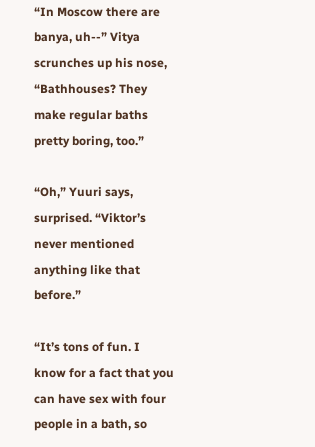“In Moscow there are banya, uh--” Vitya scrunches up his nose, “Bathhouses? They make regular baths pretty boring, too.”

“Oh,” Yuuri says, surprised. “Viktor’s never mentioned anything like that before.”

“It’s tons of fun. I know for a fact that you can have sex with four people in a bath, so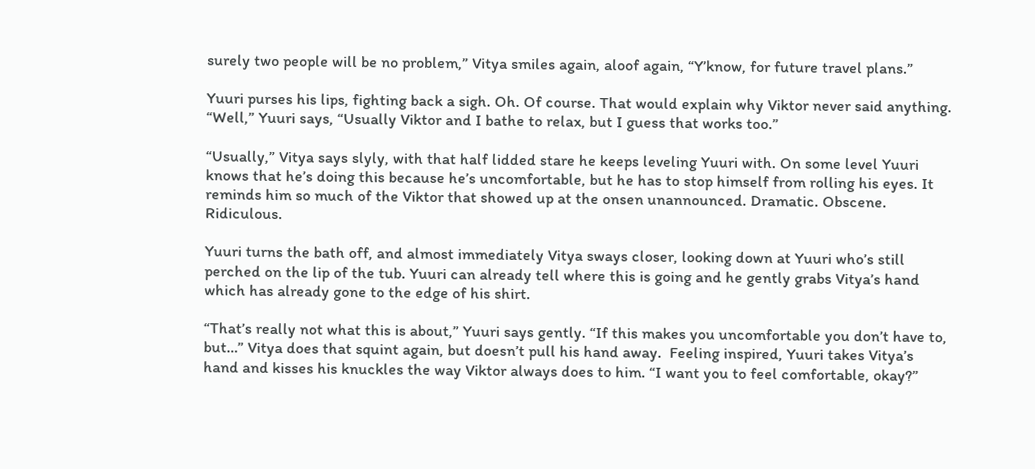surely two people will be no problem,” Vitya smiles again, aloof again, “Y’know, for future travel plans.”

Yuuri purses his lips, fighting back a sigh. Oh. Of course. That would explain why Viktor never said anything. “Well,” Yuuri says, “Usually Viktor and I bathe to relax, but I guess that works too.”

“Usually,” Vitya says slyly, with that half lidded stare he keeps leveling Yuuri with. On some level Yuuri knows that he’s doing this because he’s uncomfortable, but he has to stop himself from rolling his eyes. It reminds him so much of the Viktor that showed up at the onsen unannounced. Dramatic. Obscene. Ridiculous.

Yuuri turns the bath off, and almost immediately Vitya sways closer, looking down at Yuuri who’s still perched on the lip of the tub. Yuuri can already tell where this is going and he gently grabs Vitya’s hand which has already gone to the edge of his shirt.

“That’s really not what this is about,” Yuuri says gently. “If this makes you uncomfortable you don’t have to, but…” Vitya does that squint again, but doesn’t pull his hand away.  Feeling inspired, Yuuri takes Vitya’s hand and kisses his knuckles the way Viktor always does to him. “I want you to feel comfortable, okay?”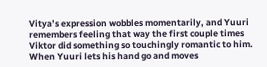Vitya’s expression wobbles momentarily, and Yuuri remembers feeling that way the first couple times Viktor did something so touchingly romantic to him. When Yuuri lets his hand go and moves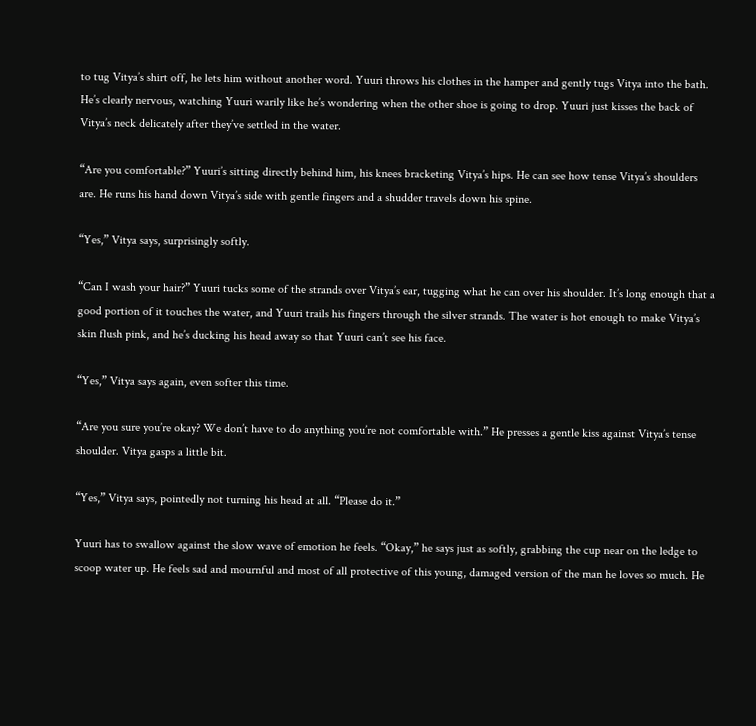to tug Vitya’s shirt off, he lets him without another word. Yuuri throws his clothes in the hamper and gently tugs Vitya into the bath. He’s clearly nervous, watching Yuuri warily like he’s wondering when the other shoe is going to drop. Yuuri just kisses the back of Vitya’s neck delicately after they’ve settled in the water.

“Are you comfortable?” Yuuri’s sitting directly behind him, his knees bracketing Vitya’s hips. He can see how tense Vitya’s shoulders are. He runs his hand down Vitya’s side with gentle fingers and a shudder travels down his spine.

“Yes,” Vitya says, surprisingly softly.

“Can I wash your hair?” Yuuri tucks some of the strands over Vitya’s ear, tugging what he can over his shoulder. It’s long enough that a good portion of it touches the water, and Yuuri trails his fingers through the silver strands. The water is hot enough to make Vitya’s skin flush pink, and he’s ducking his head away so that Yuuri can’t see his face.

“Yes,” Vitya says again, even softer this time.

“Are you sure you’re okay? We don’t have to do anything you’re not comfortable with.” He presses a gentle kiss against Vitya’s tense shoulder. Vitya gasps a little bit.

“Yes,” Vitya says, pointedly not turning his head at all. “Please do it.”

Yuuri has to swallow against the slow wave of emotion he feels. “Okay,” he says just as softly, grabbing the cup near on the ledge to scoop water up. He feels sad and mournful and most of all protective of this young, damaged version of the man he loves so much. He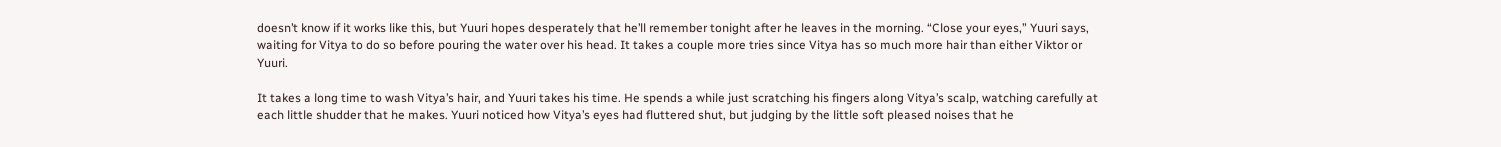doesn’t know if it works like this, but Yuuri hopes desperately that he’ll remember tonight after he leaves in the morning. “Close your eyes,” Yuuri says, waiting for Vitya to do so before pouring the water over his head. It takes a couple more tries since Vitya has so much more hair than either Viktor or Yuuri.

It takes a long time to wash Vitya’s hair, and Yuuri takes his time. He spends a while just scratching his fingers along Vitya’s scalp, watching carefully at each little shudder that he makes. Yuuri noticed how Vitya’s eyes had fluttered shut, but judging by the little soft pleased noises that he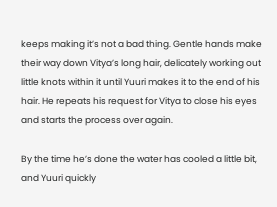keeps making it’s not a bad thing. Gentle hands make their way down Vitya’s long hair, delicately working out little knots within it until Yuuri makes it to the end of his hair. He repeats his request for Vitya to close his eyes and starts the process over again.

By the time he’s done the water has cooled a little bit, and Yuuri quickly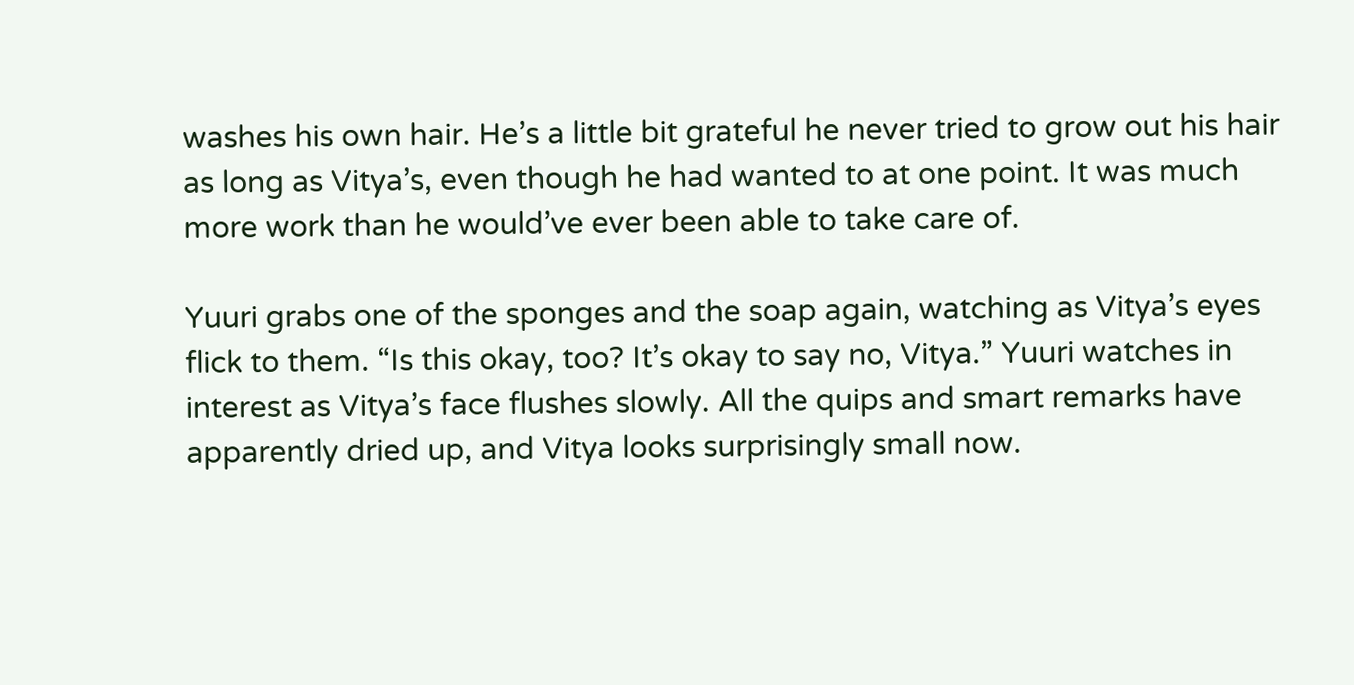washes his own hair. He’s a little bit grateful he never tried to grow out his hair as long as Vitya’s, even though he had wanted to at one point. It was much more work than he would’ve ever been able to take care of.

Yuuri grabs one of the sponges and the soap again, watching as Vitya’s eyes flick to them. “Is this okay, too? It’s okay to say no, Vitya.” Yuuri watches in interest as Vitya’s face flushes slowly. All the quips and smart remarks have apparently dried up, and Vitya looks surprisingly small now.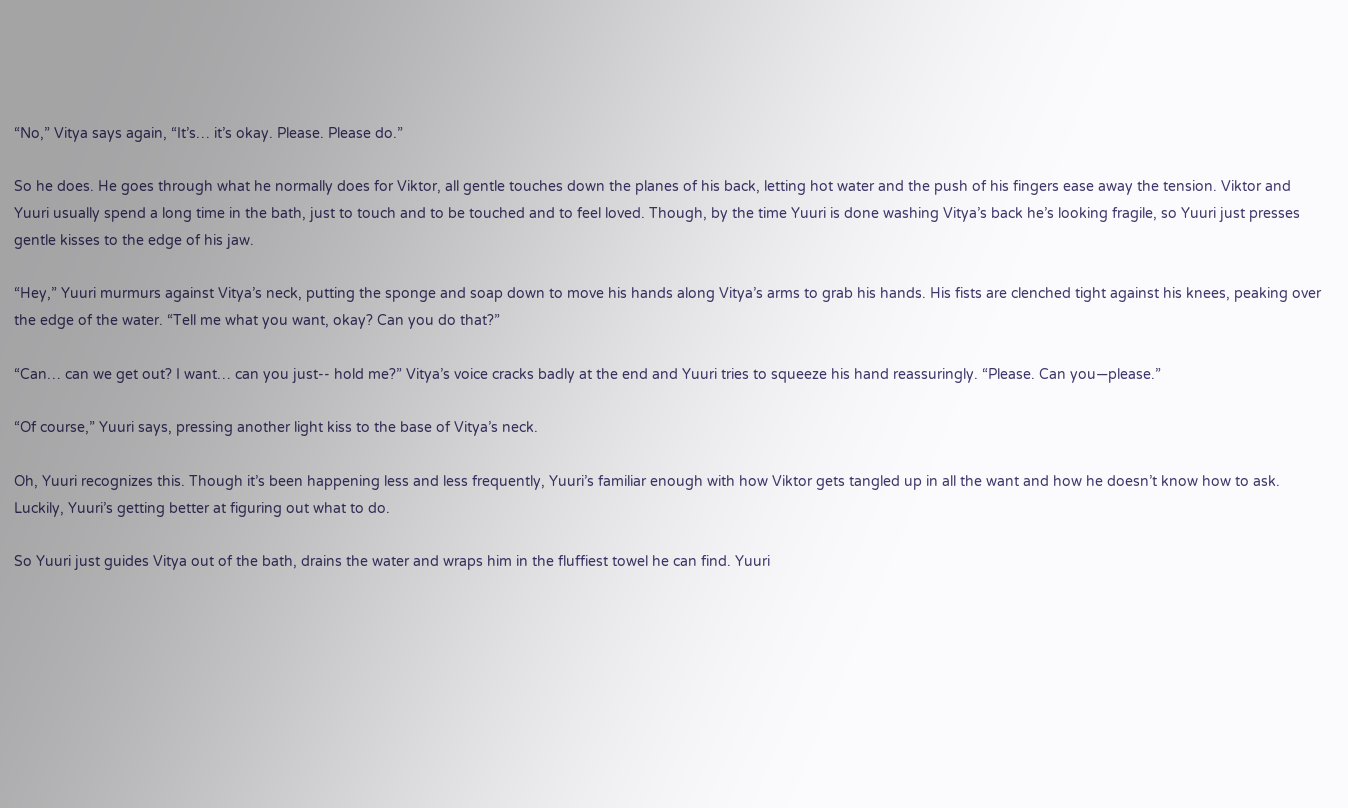“No,” Vitya says again, “It’s… it’s okay. Please. Please do.”

So he does. He goes through what he normally does for Viktor, all gentle touches down the planes of his back, letting hot water and the push of his fingers ease away the tension. Viktor and Yuuri usually spend a long time in the bath, just to touch and to be touched and to feel loved. Though, by the time Yuuri is done washing Vitya’s back he’s looking fragile, so Yuuri just presses gentle kisses to the edge of his jaw.

“Hey,” Yuuri murmurs against Vitya’s neck, putting the sponge and soap down to move his hands along Vitya’s arms to grab his hands. His fists are clenched tight against his knees, peaking over the edge of the water. “Tell me what you want, okay? Can you do that?”

“Can… can we get out? I want… can you just-- hold me?” Vitya’s voice cracks badly at the end and Yuuri tries to squeeze his hand reassuringly. “Please. Can you—please.”

“Of course,” Yuuri says, pressing another light kiss to the base of Vitya’s neck.

Oh, Yuuri recognizes this. Though it’s been happening less and less frequently, Yuuri’s familiar enough with how Viktor gets tangled up in all the want and how he doesn’t know how to ask. Luckily, Yuuri’s getting better at figuring out what to do.

So Yuuri just guides Vitya out of the bath, drains the water and wraps him in the fluffiest towel he can find. Yuuri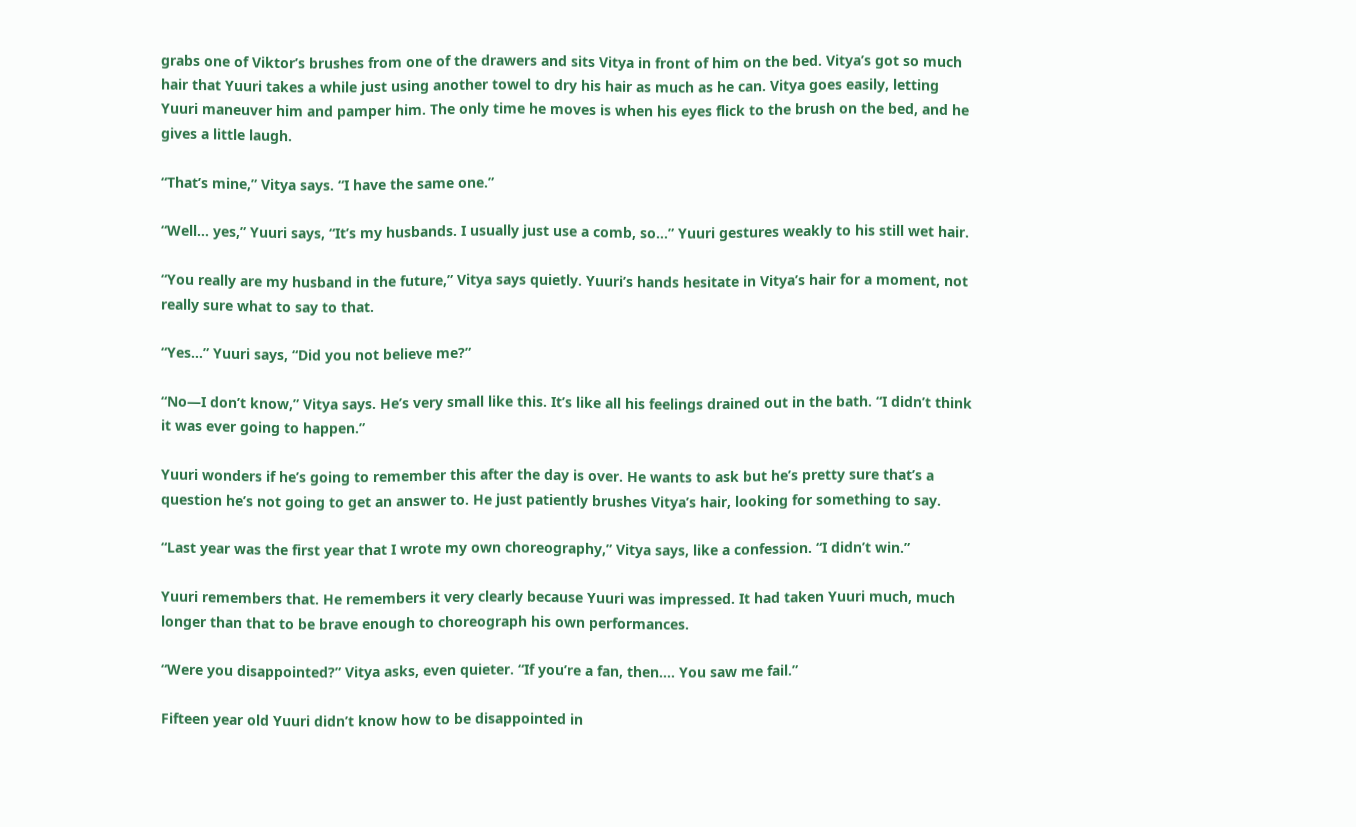grabs one of Viktor’s brushes from one of the drawers and sits Vitya in front of him on the bed. Vitya’s got so much hair that Yuuri takes a while just using another towel to dry his hair as much as he can. Vitya goes easily, letting Yuuri maneuver him and pamper him. The only time he moves is when his eyes flick to the brush on the bed, and he gives a little laugh.

“That’s mine,” Vitya says. “I have the same one.”

“Well… yes,” Yuuri says, “It’s my husbands. I usually just use a comb, so…” Yuuri gestures weakly to his still wet hair.

“You really are my husband in the future,” Vitya says quietly. Yuuri’s hands hesitate in Vitya’s hair for a moment, not really sure what to say to that.

“Yes…” Yuuri says, “Did you not believe me?”

“No—I don’t know,” Vitya says. He’s very small like this. It’s like all his feelings drained out in the bath. “I didn’t think it was ever going to happen.”

Yuuri wonders if he’s going to remember this after the day is over. He wants to ask but he’s pretty sure that’s a question he’s not going to get an answer to. He just patiently brushes Vitya’s hair, looking for something to say.

“Last year was the first year that I wrote my own choreography,” Vitya says, like a confession. “I didn’t win.”

Yuuri remembers that. He remembers it very clearly because Yuuri was impressed. It had taken Yuuri much, much longer than that to be brave enough to choreograph his own performances.

“Were you disappointed?” Vitya asks, even quieter. “If you’re a fan, then…. You saw me fail.”

Fifteen year old Yuuri didn’t know how to be disappointed in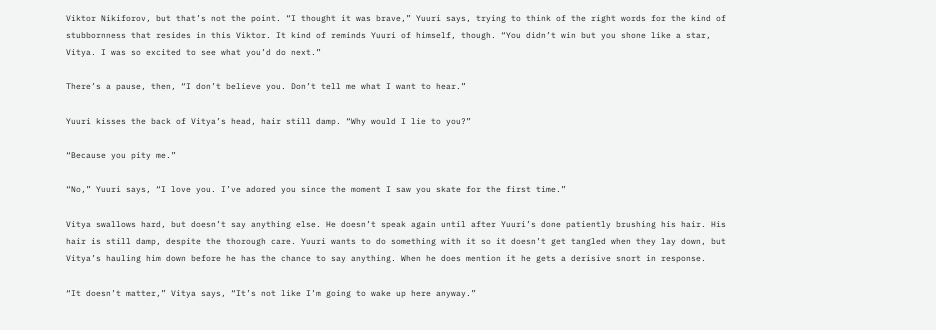Viktor Nikiforov, but that’s not the point. “I thought it was brave,” Yuuri says, trying to think of the right words for the kind of stubbornness that resides in this Viktor. It kind of reminds Yuuri of himself, though. “You didn’t win but you shone like a star, Vitya. I was so excited to see what you’d do next.”

There’s a pause, then, “I don’t believe you. Don’t tell me what I want to hear.”

Yuuri kisses the back of Vitya’s head, hair still damp. “Why would I lie to you?”

“Because you pity me.”

“No,” Yuuri says, “I love you. I’ve adored you since the moment I saw you skate for the first time.”

Vitya swallows hard, but doesn’t say anything else. He doesn’t speak again until after Yuuri’s done patiently brushing his hair. His hair is still damp, despite the thorough care. Yuuri wants to do something with it so it doesn’t get tangled when they lay down, but Vitya’s hauling him down before he has the chance to say anything. When he does mention it he gets a derisive snort in response.

“It doesn’t matter,” Vitya says, “It’s not like I’m going to wake up here anyway.”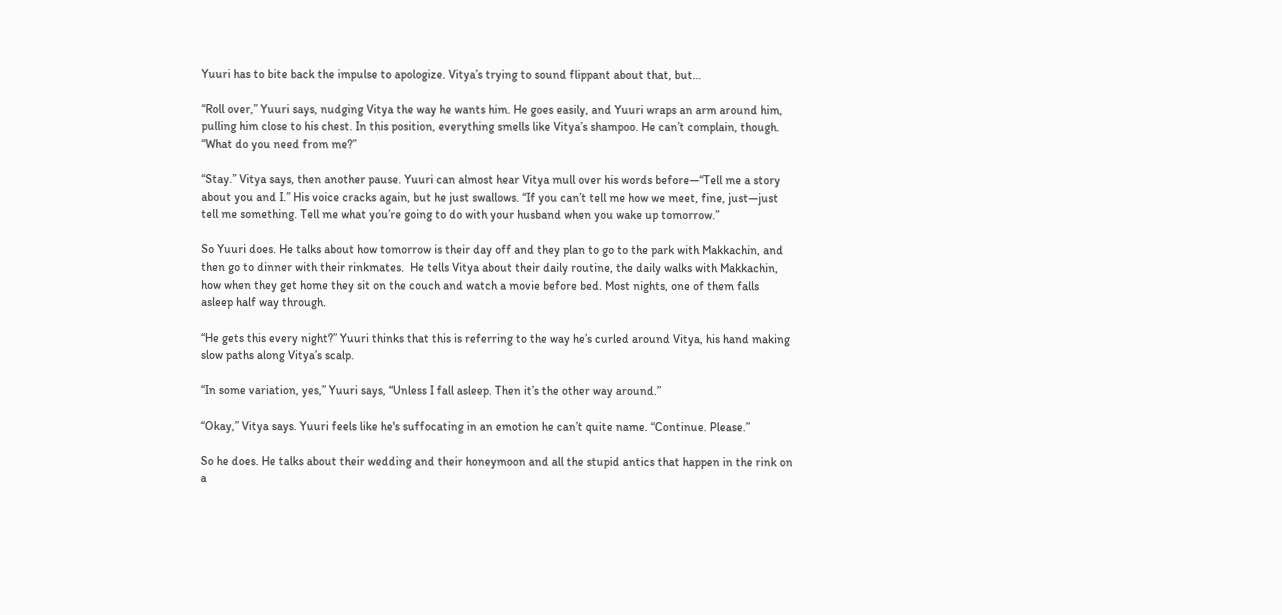Yuuri has to bite back the impulse to apologize. Vitya’s trying to sound flippant about that, but…

“Roll over,” Yuuri says, nudging Vitya the way he wants him. He goes easily, and Yuuri wraps an arm around him, pulling him close to his chest. In this position, everything smells like Vitya’s shampoo. He can’t complain, though. “What do you need from me?”

“Stay.” Vitya says, then another pause. Yuuri can almost hear Vitya mull over his words before—“Tell me a story about you and I.” His voice cracks again, but he just swallows. “If you can’t tell me how we meet, fine, just—just tell me something. Tell me what you’re going to do with your husband when you wake up tomorrow.”

So Yuuri does. He talks about how tomorrow is their day off and they plan to go to the park with Makkachin, and then go to dinner with their rinkmates.  He tells Vitya about their daily routine, the daily walks with Makkachin, how when they get home they sit on the couch and watch a movie before bed. Most nights, one of them falls asleep half way through.

“He gets this every night?” Yuuri thinks that this is referring to the way he’s curled around Vitya, his hand making slow paths along Vitya’s scalp.

“In some variation, yes,” Yuuri says, “Unless I fall asleep. Then it’s the other way around.”

“Okay,” Vitya says. Yuuri feels like he's suffocating in an emotion he can’t quite name. “Continue. Please.”

So he does. He talks about their wedding and their honeymoon and all the stupid antics that happen in the rink on a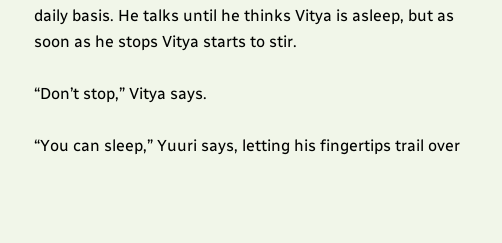daily basis. He talks until he thinks Vitya is asleep, but as soon as he stops Vitya starts to stir.

“Don’t stop,” Vitya says.

“You can sleep,” Yuuri says, letting his fingertips trail over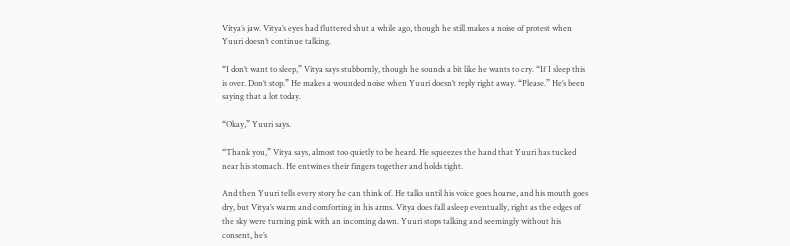Vitya’s jaw. Vitya’s eyes had fluttered shut a while ago, though he still makes a noise of protest when Yuuri doesn’t continue talking.

“I don’t want to sleep,” Vitya says stubbornly, though he sounds a bit like he wants to cry. “If I sleep this is over. Don’t stop.” He makes a wounded noise when Yuuri doesn’t reply right away. “Please.” He’s been saying that a lot today.

“Okay,” Yuuri says.

“Thank you,” Vitya says, almost too quietly to be heard. He squeezes the hand that Yuuri has tucked near his stomach. He entwines their fingers together and holds tight.

And then Yuuri tells every story he can think of. He talks until his voice goes hoarse, and his mouth goes dry, but Vitya’s warm and comforting in his arms. Vitya does fall asleep eventually, right as the edges of the sky were turning pink with an incoming dawn. Yuuri stops talking and seemingly without his consent, he’s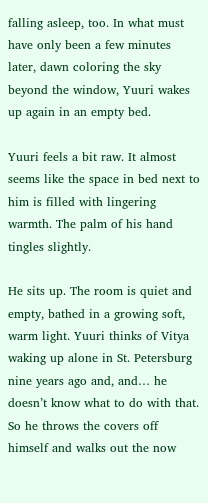falling asleep, too. In what must have only been a few minutes later, dawn coloring the sky beyond the window, Yuuri wakes up again in an empty bed.

Yuuri feels a bit raw. It almost seems like the space in bed next to him is filled with lingering warmth. The palm of his hand tingles slightly.

He sits up. The room is quiet and empty, bathed in a growing soft, warm light. Yuuri thinks of Vitya waking up alone in St. Petersburg nine years ago and, and… he doesn’t know what to do with that. So he throws the covers off himself and walks out the now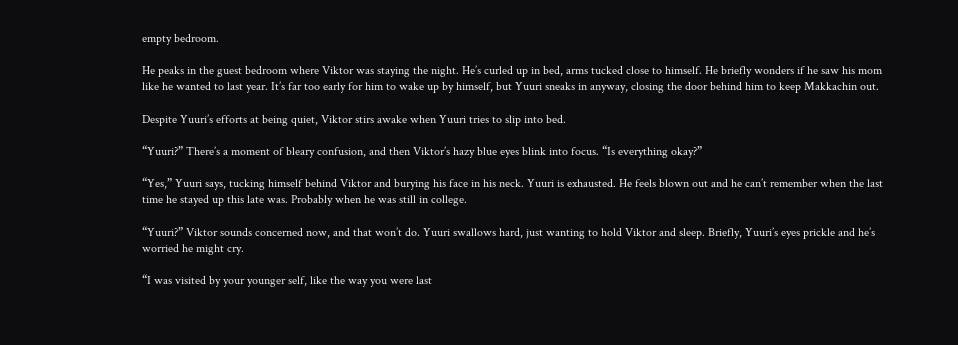empty bedroom.

He peaks in the guest bedroom where Viktor was staying the night. He’s curled up in bed, arms tucked close to himself. He briefly wonders if he saw his mom like he wanted to last year. It’s far too early for him to wake up by himself, but Yuuri sneaks in anyway, closing the door behind him to keep Makkachin out.

Despite Yuuri’s efforts at being quiet, Viktor stirs awake when Yuuri tries to slip into bed.

“Yuuri?” There’s a moment of bleary confusion, and then Viktor’s hazy blue eyes blink into focus. “Is everything okay?”

“Yes,” Yuuri says, tucking himself behind Viktor and burying his face in his neck. Yuuri is exhausted. He feels blown out and he can’t remember when the last time he stayed up this late was. Probably when he was still in college.

“Yuuri?” Viktor sounds concerned now, and that won’t do. Yuuri swallows hard, just wanting to hold Viktor and sleep. Briefly, Yuuri’s eyes prickle and he’s worried he might cry.

“I was visited by your younger self, like the way you were last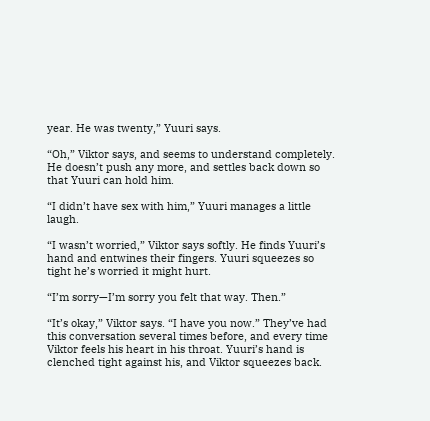year. He was twenty,” Yuuri says.

“Oh,” Viktor says, and seems to understand completely. He doesn’t push any more, and settles back down so that Yuuri can hold him.

“I didn’t have sex with him,” Yuuri manages a little laugh.

“I wasn’t worried,” Viktor says softly. He finds Yuuri’s hand and entwines their fingers. Yuuri squeezes so tight he’s worried it might hurt.

“I’m sorry—I’m sorry you felt that way. Then.”

“It’s okay,” Viktor says. “I have you now.” They’ve had this conversation several times before, and every time Viktor feels his heart in his throat. Yuuri’s hand is clenched tight against his, and Viktor squeezes back.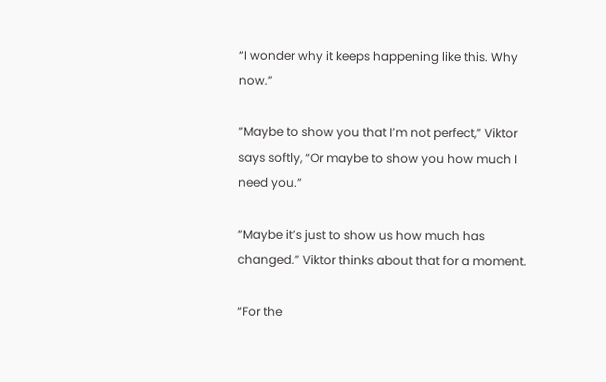“I wonder why it keeps happening like this. Why now.”

“Maybe to show you that I’m not perfect,” Viktor says softly, “Or maybe to show you how much I need you.”

“Maybe it’s just to show us how much has changed.” Viktor thinks about that for a moment.

“For the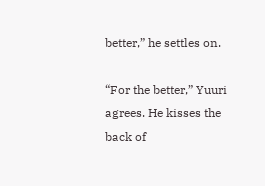better,” he settles on.

“For the better,” Yuuri agrees. He kisses the back of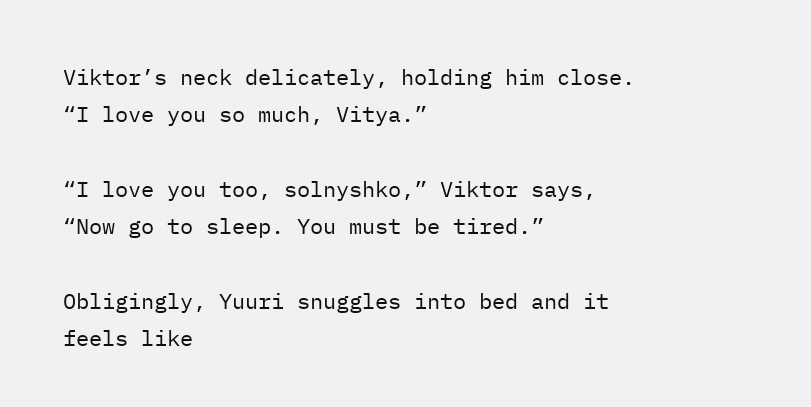Viktor’s neck delicately, holding him close. “I love you so much, Vitya.”

“I love you too, solnyshko,” Viktor says, “Now go to sleep. You must be tired.”

Obligingly, Yuuri snuggles into bed and it feels like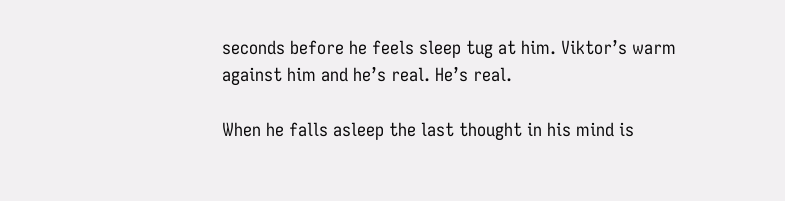seconds before he feels sleep tug at him. Viktor’s warm against him and he’s real. He’s real.

When he falls asleep the last thought in his mind is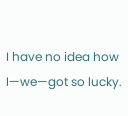I have no idea how I—we—got so lucky.